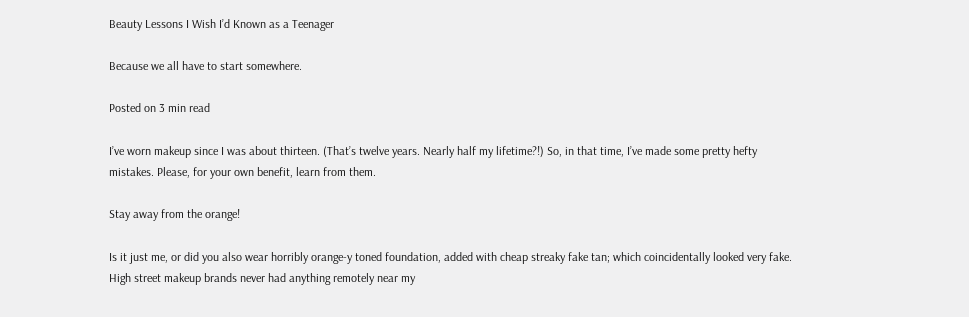Beauty Lessons I Wish I’d Known as a Teenager

Because we all have to start somewhere.

Posted on 3 min read

I’ve worn makeup since I was about thirteen. (That’s twelve years. Nearly half my lifetime?!) So, in that time, I’ve made some pretty hefty mistakes. Please, for your own benefit, learn from them.

Stay away from the orange!

Is it just me, or did you also wear horribly orange-y toned foundation, added with cheap streaky fake tan; which coincidentally looked very fake. High street makeup brands never had anything remotely near my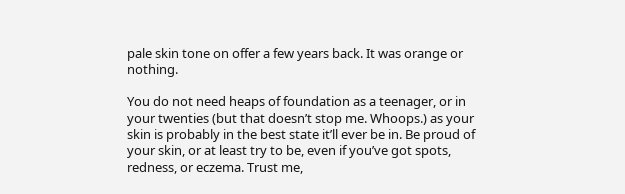pale skin tone on offer a few years back. It was orange or nothing.

You do not need heaps of foundation as a teenager, or in your twenties (but that doesn’t stop me. Whoops.) as your skin is probably in the best state it’ll ever be in. Be proud of your skin, or at least try to be, even if you’ve got spots, redness, or eczema. Trust me,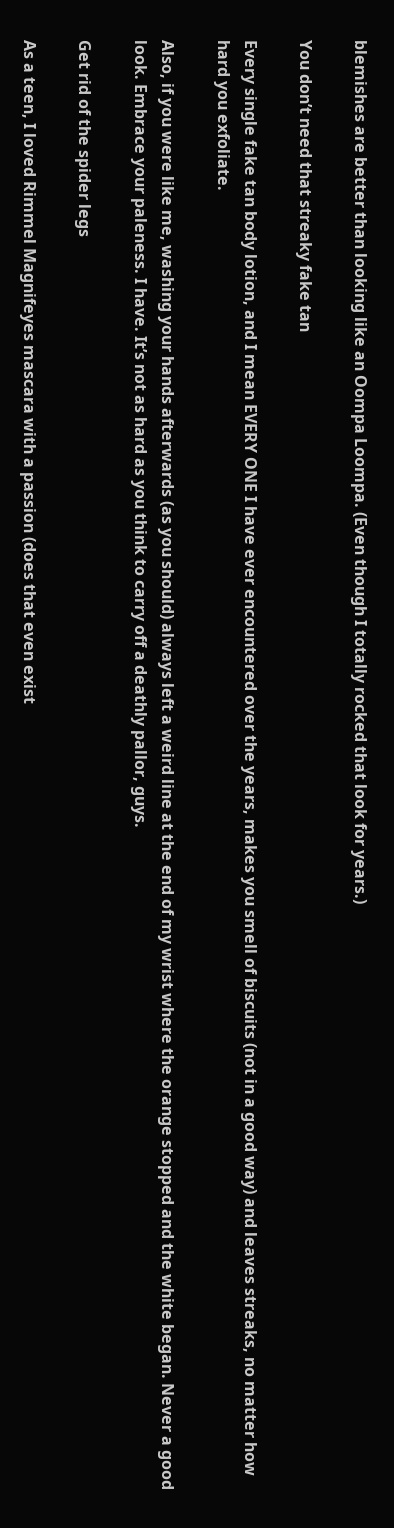blemishes are better than looking like an Oompa Loompa. (Even though I totally rocked that look for years.)

You don’t need that streaky fake tan

Every single fake tan body lotion, and I mean EVERY ONE I have ever encountered over the years, makes you smell of biscuits (not in a good way) and leaves streaks, no matter how hard you exfoliate.

Also, if you were like me, washing your hands afterwards (as you should) always left a weird line at the end of my wrist where the orange stopped and the white began. Never a good look. Embrace your paleness. I have. It’s not as hard as you think to carry off a deathly pallor, guys.

Get rid of the spider legs

As a teen, I loved Rimmel Magnifeyes mascara with a passion (does that even exist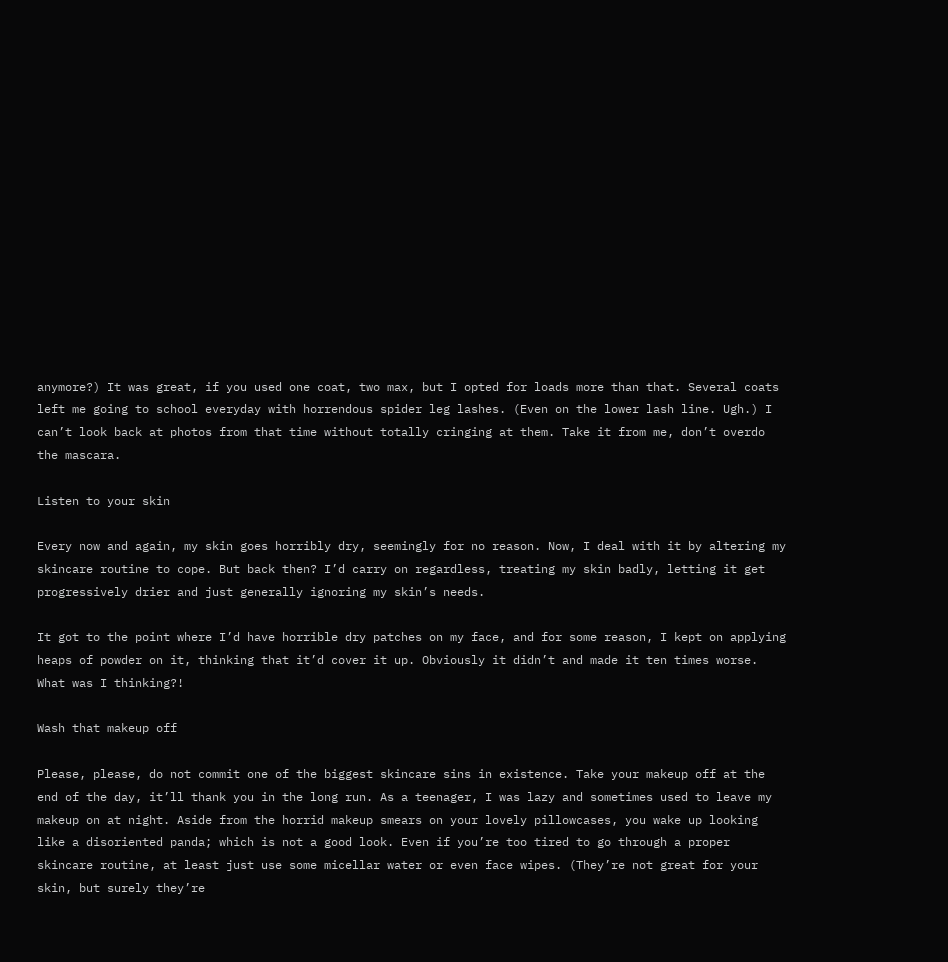anymore?) It was great, if you used one coat, two max, but I opted for loads more than that. Several coats left me going to school everyday with horrendous spider leg lashes. (Even on the lower lash line. Ugh.) I can’t look back at photos from that time without totally cringing at them. Take it from me, don’t overdo the mascara.

Listen to your skin

Every now and again, my skin goes horribly dry, seemingly for no reason. Now, I deal with it by altering my skincare routine to cope. But back then? I’d carry on regardless, treating my skin badly, letting it get progressively drier and just generally ignoring my skin’s needs.

It got to the point where I’d have horrible dry patches on my face, and for some reason, I kept on applying heaps of powder on it, thinking that it’d cover it up. Obviously it didn’t and made it ten times worse. What was I thinking?!

Wash that makeup off

Please, please, do not commit one of the biggest skincare sins in existence. Take your makeup off at the end of the day, it’ll thank you in the long run. As a teenager, I was lazy and sometimes used to leave my makeup on at night. Aside from the horrid makeup smears on your lovely pillowcases, you wake up looking like a disoriented panda; which is not a good look. Even if you’re too tired to go through a proper skincare routine, at least just use some micellar water or even face wipes. (They’re not great for your skin, but surely they’re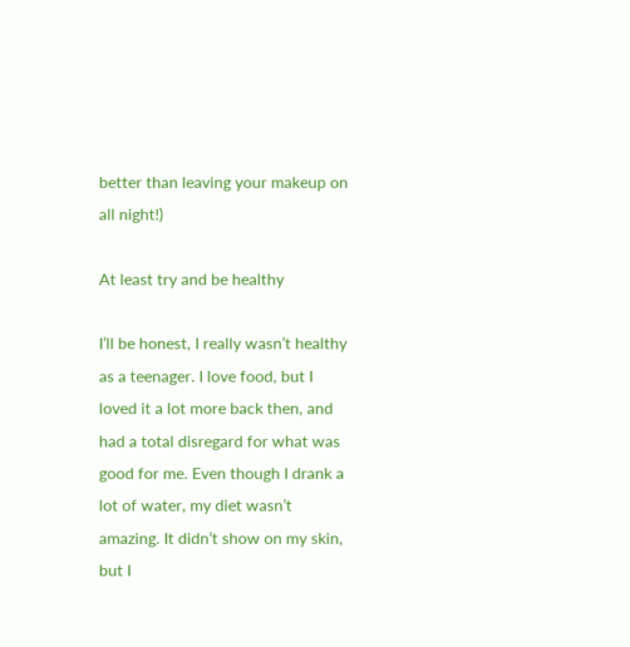better than leaving your makeup on all night!)

At least try and be healthy

I’ll be honest, I really wasn’t healthy as a teenager. I love food, but I loved it a lot more back then, and had a total disregard for what was good for me. Even though I drank a lot of water, my diet wasn’t amazing. It didn’t show on my skin, but I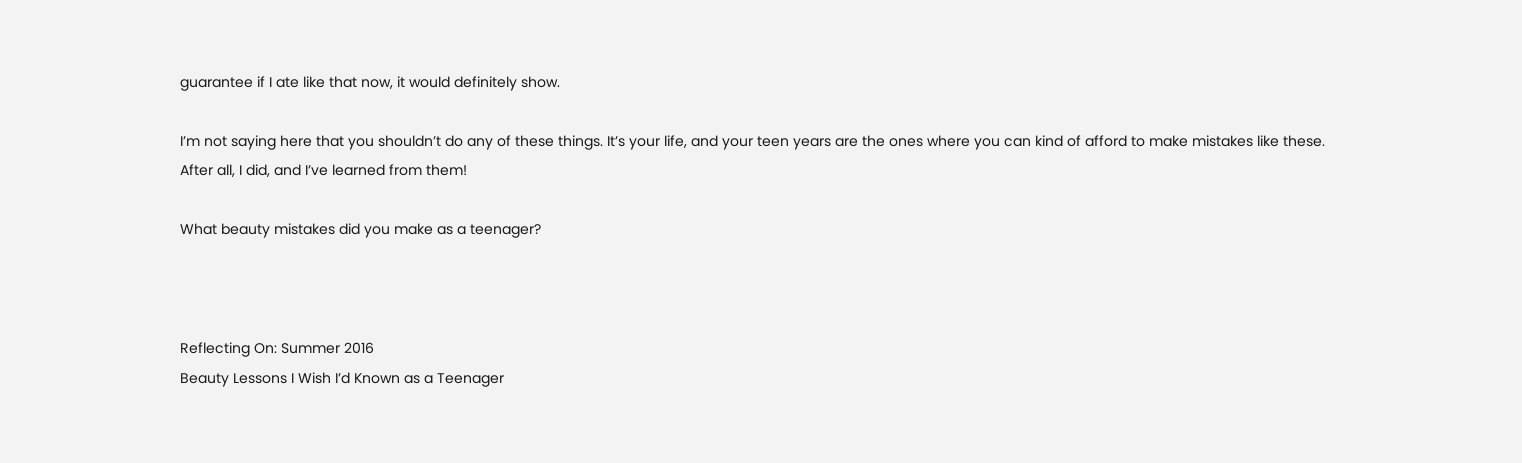guarantee if I ate like that now, it would definitely show.

I’m not saying here that you shouldn’t do any of these things. It’s your life, and your teen years are the ones where you can kind of afford to make mistakes like these. After all, I did, and I’ve learned from them!

What beauty mistakes did you make as a teenager?



Reflecting On: Summer 2016
Beauty Lessons I Wish I’d Known as a Teenager